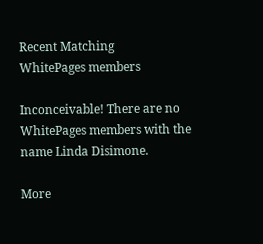Recent Matching
WhitePages members

Inconceivable! There are no WhitePages members with the name Linda Disimone.

More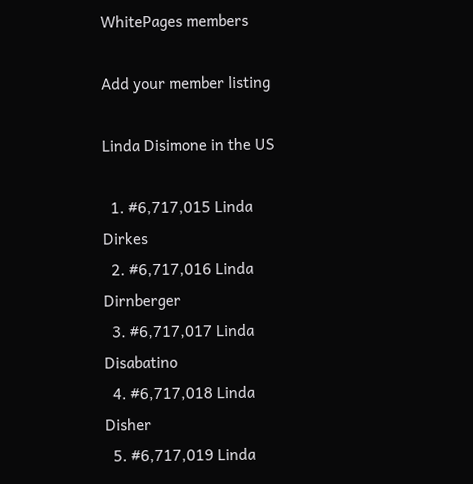WhitePages members

Add your member listing

Linda Disimone in the US

  1. #6,717,015 Linda Dirkes
  2. #6,717,016 Linda Dirnberger
  3. #6,717,017 Linda Disabatino
  4. #6,717,018 Linda Disher
  5. #6,717,019 Linda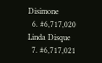Disimone
  6. #6,717,020 Linda Disque
  7. #6,717,021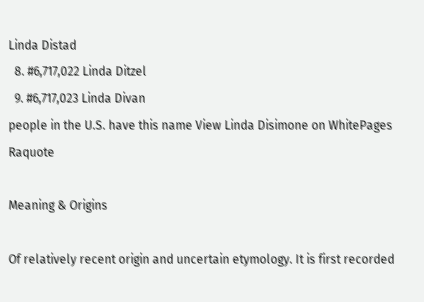Linda Distad
  8. #6,717,022 Linda Ditzel
  9. #6,717,023 Linda Divan
people in the U.S. have this name View Linda Disimone on WhitePages Raquote

Meaning & Origins

Of relatively recent origin and uncertain etymology. It is first recorded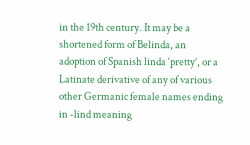in the 19th century. It may be a shortened form of Belinda, an adoption of Spanish linda ‘pretty’, or a Latinate derivative of any of various other Germanic female names ending in -lind meaning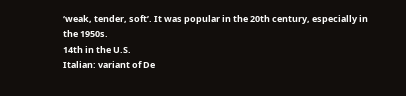‘weak, tender, soft’. It was popular in the 20th century, especially in the 1950s.
14th in the U.S.
Italian: variant of De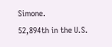Simone.
52,894th in the U.S.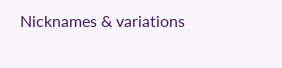Nicknames & variations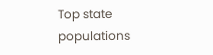Top state populations